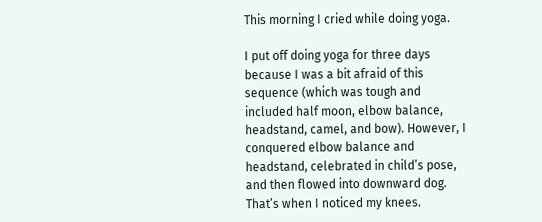This morning I cried while doing yoga.

I put off doing yoga for three days because I was a bit afraid of this sequence (which was tough and included half moon, elbow balance, headstand, camel, and bow). However, I conquered elbow balance and headstand, celebrated in child’s pose, and then flowed into downward dog. That’s when I noticed my knees.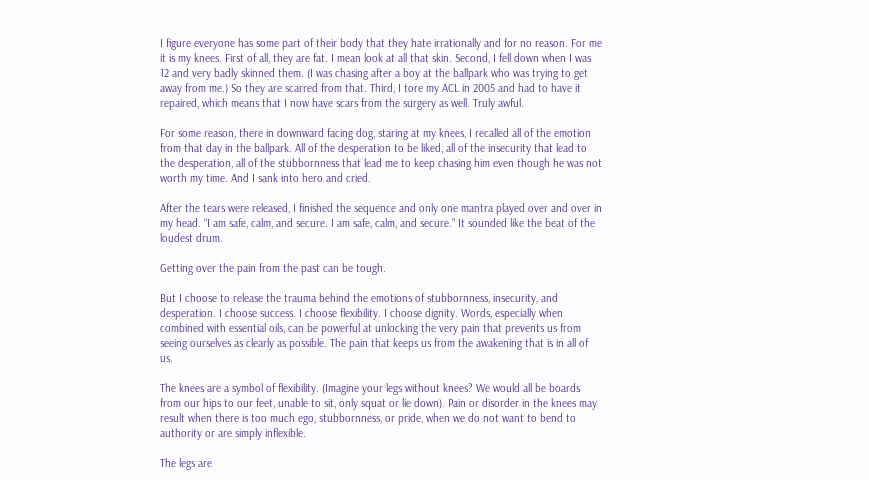I figure everyone has some part of their body that they hate irrationally and for no reason. For me it is my knees. First of all, they are fat. I mean look at all that skin. Second, I fell down when I was 12 and very badly skinned them. (I was chasing after a boy at the ballpark who was trying to get away from me.) So they are scarred from that. Third, I tore my ACL in 2005 and had to have it repaired, which means that I now have scars from the surgery as well. Truly awful.

For some reason, there in downward facing dog, staring at my knees, I recalled all of the emotion from that day in the ballpark. All of the desperation to be liked, all of the insecurity that lead to the desperation, all of the stubbornness that lead me to keep chasing him even though he was not worth my time. And I sank into hero and cried.

After the tears were released, I finished the sequence and only one mantra played over and over in my head. “I am safe, calm, and secure. I am safe, calm, and secure.” It sounded like the beat of the loudest drum.

Getting over the pain from the past can be tough.

But I choose to release the trauma behind the emotions of stubbornness, insecurity, and desperation. I choose success. I choose flexibility. I choose dignity. Words, especially when combined with essential oils, can be powerful at unlocking the very pain that prevents us from seeing ourselves as clearly as possible. The pain that keeps us from the awakening that is in all of us.

The knees are a symbol of flexibility. (Imagine your legs without knees? We would all be boards from our hips to our feet, unable to sit, only squat or lie down). Pain or disorder in the knees may result when there is too much ego, stubbornness, or pride, when we do not want to bend to authority or are simply inflexible.

The legs are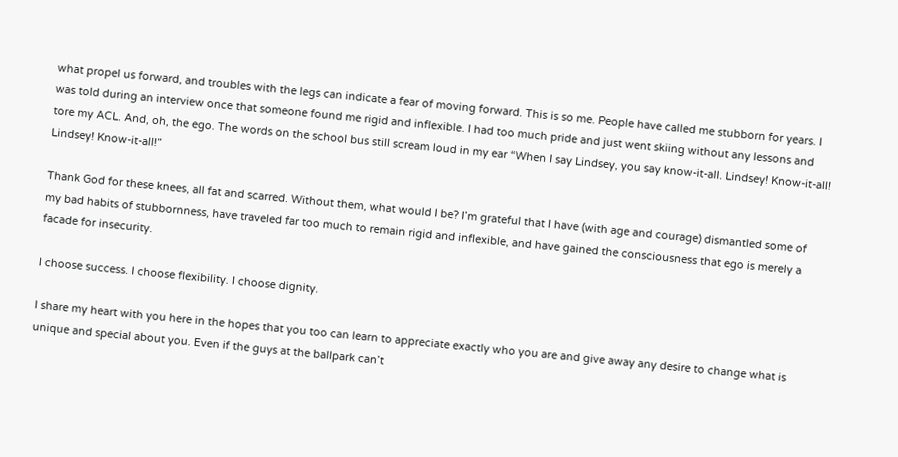what propel us forward, and troubles with the legs can indicate a fear of moving forward. This is so me. People have called me stubborn for years. I was told during an interview once that someone found me rigid and inflexible. I had too much pride and just went skiing without any lessons and tore my ACL. And, oh, the ego. The words on the school bus still scream loud in my ear “When I say Lindsey, you say know-it-all. Lindsey! Know-it-all! Lindsey! Know-it-all!”

Thank God for these knees, all fat and scarred. Without them, what would I be? I’m grateful that I have (with age and courage) dismantled some of my bad habits of stubbornness, have traveled far too much to remain rigid and inflexible, and have gained the consciousness that ego is merely a facade for insecurity.

I choose success. I choose flexibility. I choose dignity.

I share my heart with you here in the hopes that you too can learn to appreciate exactly who you are and give away any desire to change what is unique and special about you. Even if the guys at the ballpark can’t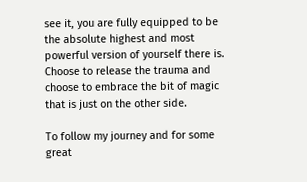see it, you are fully equipped to be the absolute highest and most powerful version of yourself there is. Choose to release the trauma and choose to embrace the bit of magic that is just on the other side.

To follow my journey and for some great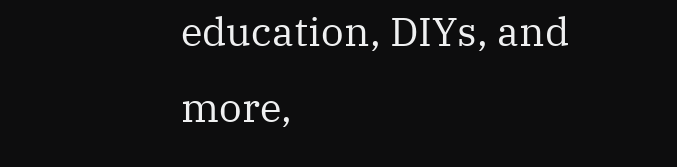education, DIYs, and more,